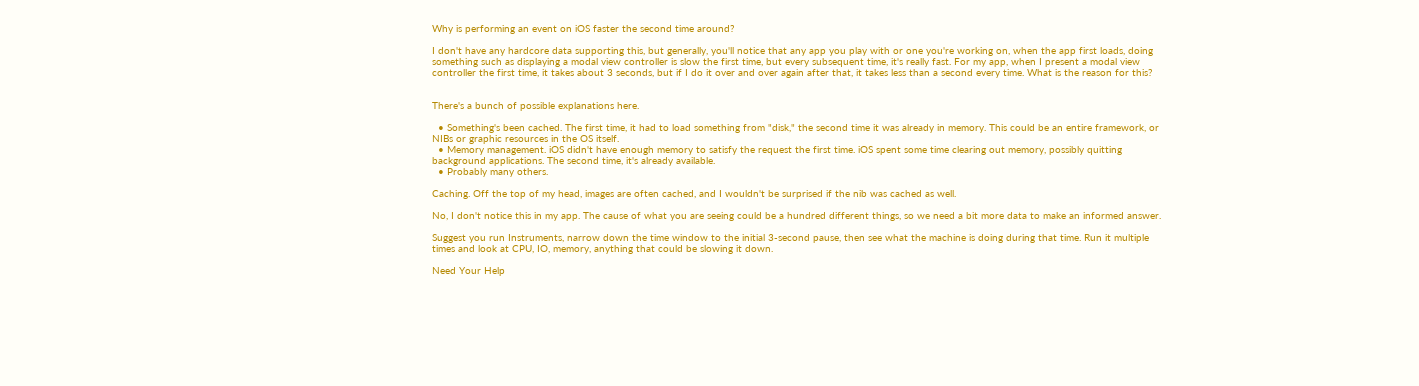Why is performing an event on iOS faster the second time around?

I don't have any hardcore data supporting this, but generally, you'll notice that any app you play with or one you're working on, when the app first loads, doing something such as displaying a modal view controller is slow the first time, but every subsequent time, it's really fast. For my app, when I present a modal view controller the first time, it takes about 3 seconds, but if I do it over and over again after that, it takes less than a second every time. What is the reason for this?


There's a bunch of possible explanations here.

  • Something's been cached. The first time, it had to load something from "disk," the second time it was already in memory. This could be an entire framework, or NIBs or graphic resources in the OS itself.
  • Memory management. iOS didn't have enough memory to satisfy the request the first time. iOS spent some time clearing out memory, possibly quitting background applications. The second time, it's already available.
  • Probably many others.

Caching. Off the top of my head, images are often cached, and I wouldn't be surprised if the nib was cached as well.

No, I don't notice this in my app. The cause of what you are seeing could be a hundred different things, so we need a bit more data to make an informed answer.

Suggest you run Instruments, narrow down the time window to the initial 3-second pause, then see what the machine is doing during that time. Run it multiple times and look at CPU, IO, memory, anything that could be slowing it down.

Need Your Help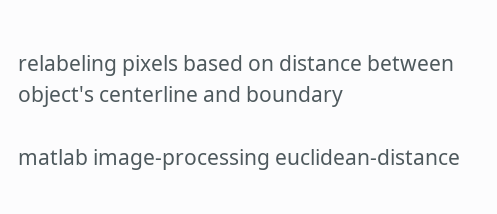relabeling pixels based on distance between object's centerline and boundary

matlab image-processing euclidean-distance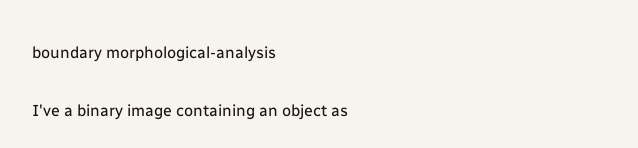boundary morphological-analysis

I've a binary image containing an object as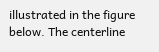illustrated in the figure below. The centerline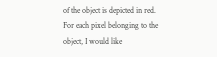of the object is depicted in red. For each pixel belonging to the object, I would like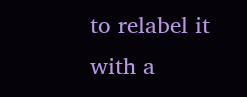to relabel it with a